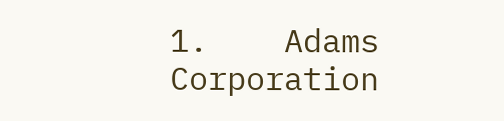1.    Adams Corporation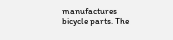manufactures bicycle parts. The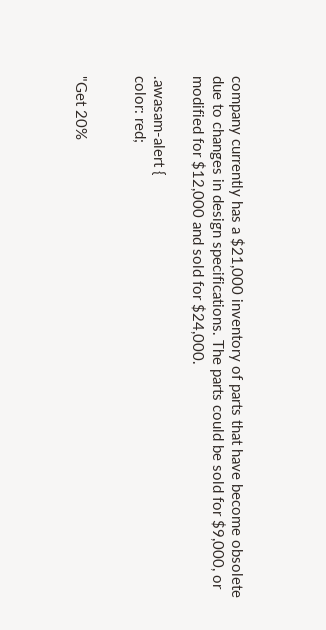company currently has a $21,000 inventory of parts that have become obsolete due to changes in design specifications. The parts could be sold for $9,000, or modified for $12,000 and sold for $24,000.

.awasam-alert {
color: red;


"Get 20%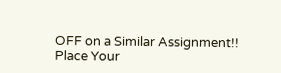OFF on a Similar Assignment!! Place Your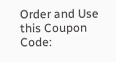Order and Use this Coupon Code: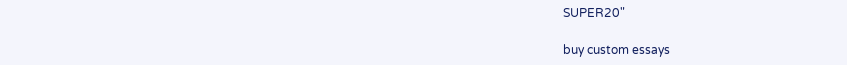SUPER20"

buy custom essays